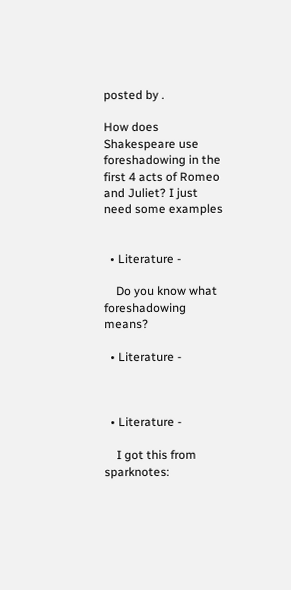posted by .

How does Shakespeare use foreshadowing in the first 4 acts of Romeo and Juliet? I just need some examples


  • Literature -

    Do you know what foreshadowing means?

  • Literature -



  • Literature -

    I got this from sparknotes: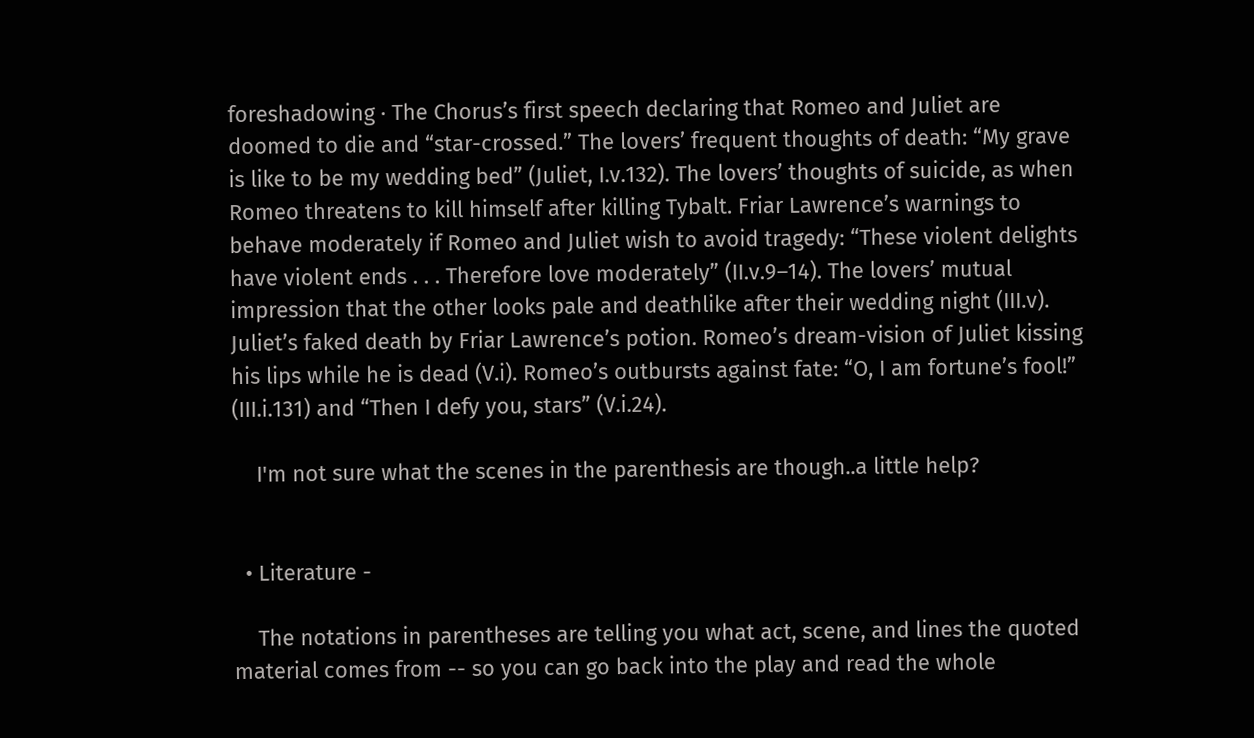foreshadowing · The Chorus’s first speech declaring that Romeo and Juliet are doomed to die and “star-crossed.” The lovers’ frequent thoughts of death: “My grave is like to be my wedding bed” (Juliet, I.v.132). The lovers’ thoughts of suicide, as when Romeo threatens to kill himself after killing Tybalt. Friar Lawrence’s warnings to behave moderately if Romeo and Juliet wish to avoid tragedy: “These violent delights have violent ends . . . Therefore love moderately” (II.v.9–14). The lovers’ mutual impression that the other looks pale and deathlike after their wedding night (III.v). Juliet’s faked death by Friar Lawrence’s potion. Romeo’s dream-vision of Juliet kissing his lips while he is dead (V.i). Romeo’s outbursts against fate: “O, I am fortune’s fool!” (III.i.131) and “Then I defy you, stars” (V.i.24).

    I'm not sure what the scenes in the parenthesis are though..a little help?


  • Literature -

    The notations in parentheses are telling you what act, scene, and lines the quoted material comes from -- so you can go back into the play and read the whole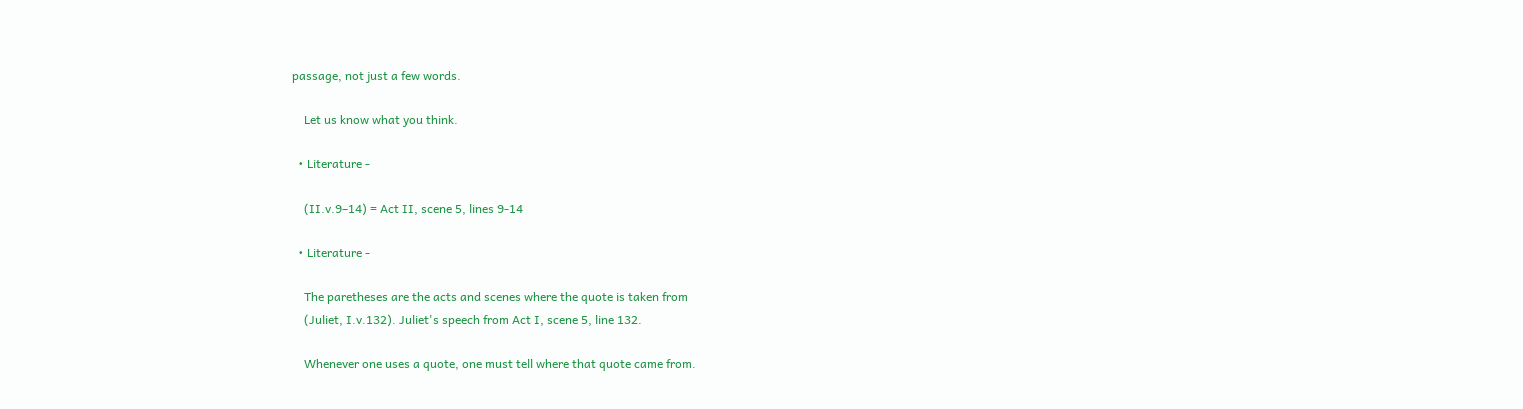passage, not just a few words.

    Let us know what you think.

  • Literature -

    (II.v.9–14) = Act II, scene 5, lines 9-14

  • Literature -

    The paretheses are the acts and scenes where the quote is taken from
    (Juliet, I.v.132). Juliet's speech from Act I, scene 5, line 132.

    Whenever one uses a quote, one must tell where that quote came from.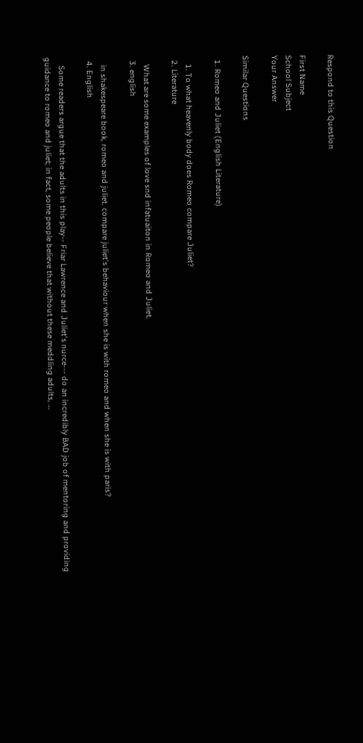Respond to this Question

First Name
School Subject
Your Answer

Similar Questions

  1. Romeo and Juliet (English Literature)

    1. To what heavenly body does Romeo compare Juliet?
  2. Literature

    What are some examples of love snd infatuaiton in Romeo and Juliet.
  3. english

    in shakespeare book, romeo and juliet. compare juliet's behaviour when she is with romeo and when she is with paris?
  4. English

    Some readers argue that the adults in this play-- Friar Lawrence and Juliet's nurce--- do an incredibly BAD job of mentoring and providing guidance to romeo and juliet; in fact, some people believe that without these meddling adults, …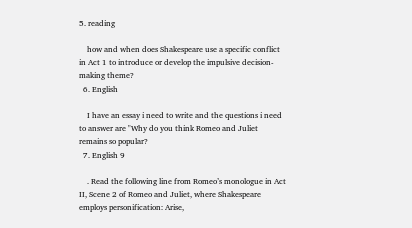5. reading

    how and when does Shakespeare use a specific conflict in Act 1 to introduce or develop the impulsive decision-making theme?
  6. English

    I have an essay i need to write and the questions i need to answer are "Why do you think Romeo and Juliet remains so popular?
  7. English 9

    . Read the following line from Romeo’s monologue in Act II, Scene 2 of Romeo and Juliet, where Shakespeare employs personification: Arise,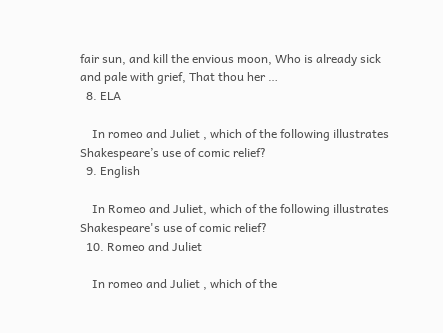fair sun, and kill the envious moon, Who is already sick and pale with grief, That thou her …
  8. ELA

    In romeo and Juliet , which of the following illustrates Shakespeare’s use of comic relief?
  9. English

    In Romeo and Juliet, which of the following illustrates Shakespeare's use of comic relief?
  10. Romeo and Juliet

    In romeo and Juliet , which of the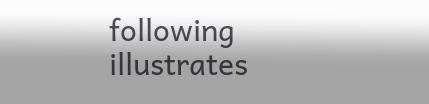following illustrates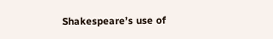Shakespeare’s use of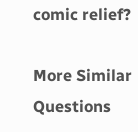comic relief?

More Similar Questions